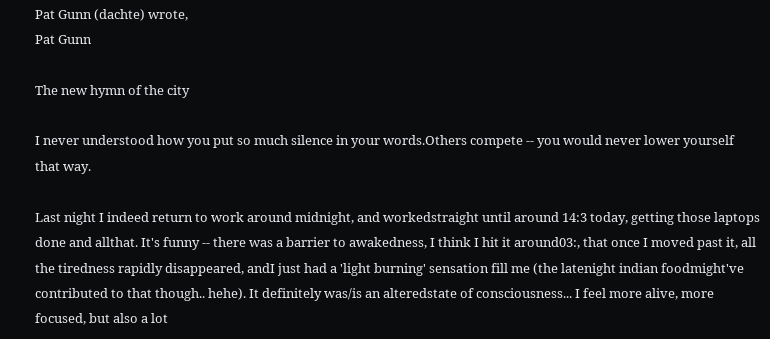Pat Gunn (dachte) wrote,
Pat Gunn

The new hymn of the city

I never understood how you put so much silence in your words.Others compete -- you would never lower yourself that way.

Last night I indeed return to work around midnight, and workedstraight until around 14:3 today, getting those laptops done and allthat. It's funny -- there was a barrier to awakedness, I think I hit it around03:, that once I moved past it, all the tiredness rapidly disappeared, andI just had a 'light burning' sensation fill me (the latenight indian foodmight've contributed to that though.. hehe). It definitely was/is an alteredstate of consciousness... I feel more alive, more focused, but also a lot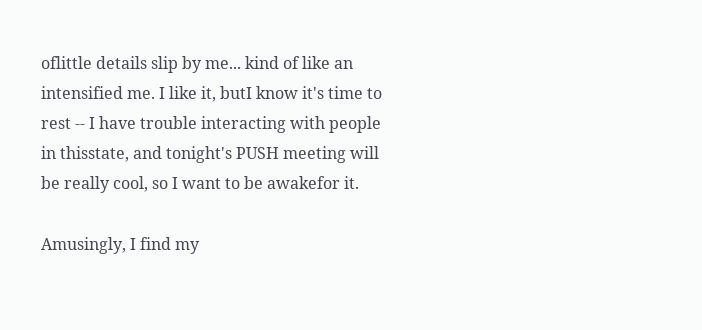oflittle details slip by me... kind of like an intensified me. I like it, butI know it's time to rest -- I have trouble interacting with people in thisstate, and tonight's PUSH meeting will be really cool, so I want to be awakefor it.

Amusingly, I find my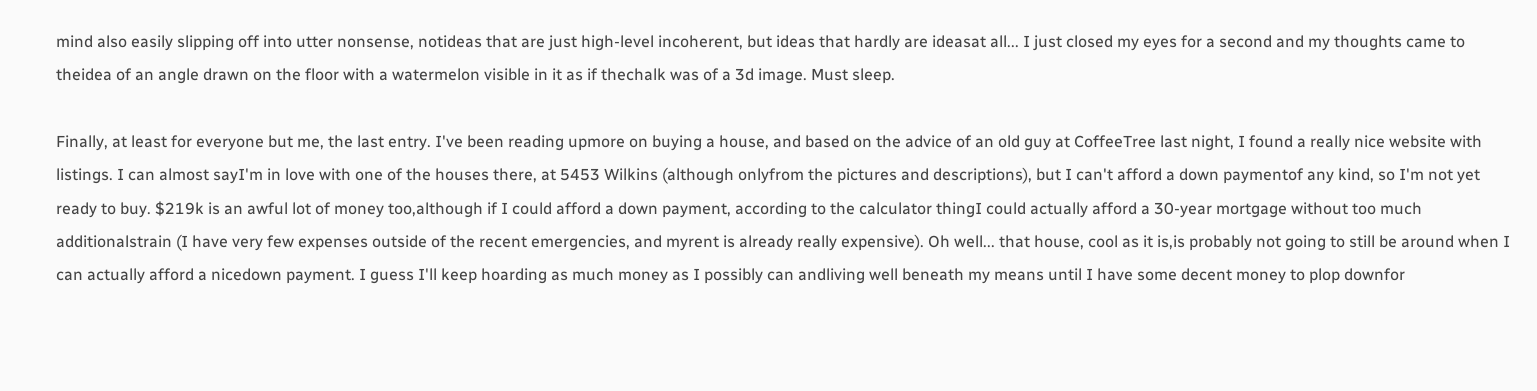mind also easily slipping off into utter nonsense, notideas that are just high-level incoherent, but ideas that hardly are ideasat all... I just closed my eyes for a second and my thoughts came to theidea of an angle drawn on the floor with a watermelon visible in it as if thechalk was of a 3d image. Must sleep.

Finally, at least for everyone but me, the last entry. I've been reading upmore on buying a house, and based on the advice of an old guy at CoffeeTree last night, I found a really nice website with listings. I can almost sayI'm in love with one of the houses there, at 5453 Wilkins (although onlyfrom the pictures and descriptions), but I can't afford a down paymentof any kind, so I'm not yet ready to buy. $219k is an awful lot of money too,although if I could afford a down payment, according to the calculator thingI could actually afford a 30-year mortgage without too much additionalstrain (I have very few expenses outside of the recent emergencies, and myrent is already really expensive). Oh well... that house, cool as it is,is probably not going to still be around when I can actually afford a nicedown payment. I guess I'll keep hoarding as much money as I possibly can andliving well beneath my means until I have some decent money to plop downfor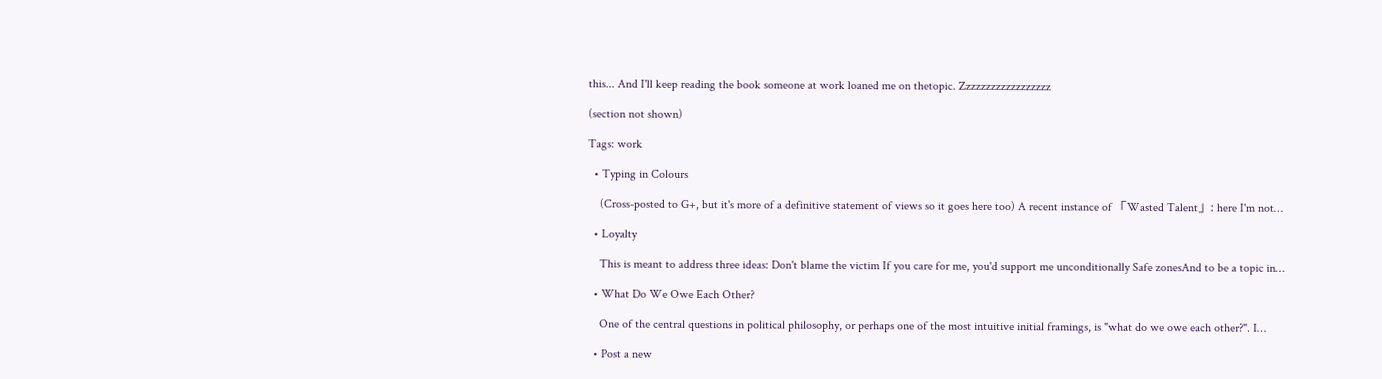this... And I'll keep reading the book someone at work loaned me on thetopic. Zzzzzzzzzzzzzzzzzz

(section not shown)

Tags: work

  • Typing in Colours

    (Cross-posted to G+, but it's more of a definitive statement of views so it goes here too) A recent instance of 「Wasted Talent」: here I'm not…

  • Loyalty

    This is meant to address three ideas: Don't blame the victim If you care for me, you'd support me unconditionally Safe zonesAnd to be a topic in…

  • What Do We Owe Each Other?

    One of the central questions in political philosophy, or perhaps one of the most intuitive initial framings, is "what do we owe each other?". I…

  • Post a new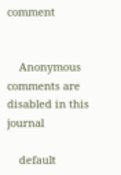comment


    Anonymous comments are disabled in this journal

    default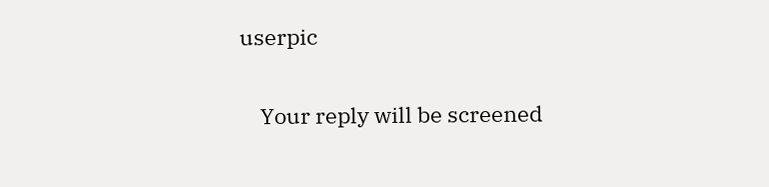userpic

    Your reply will be screened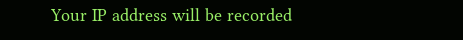Your IP address will be recorded